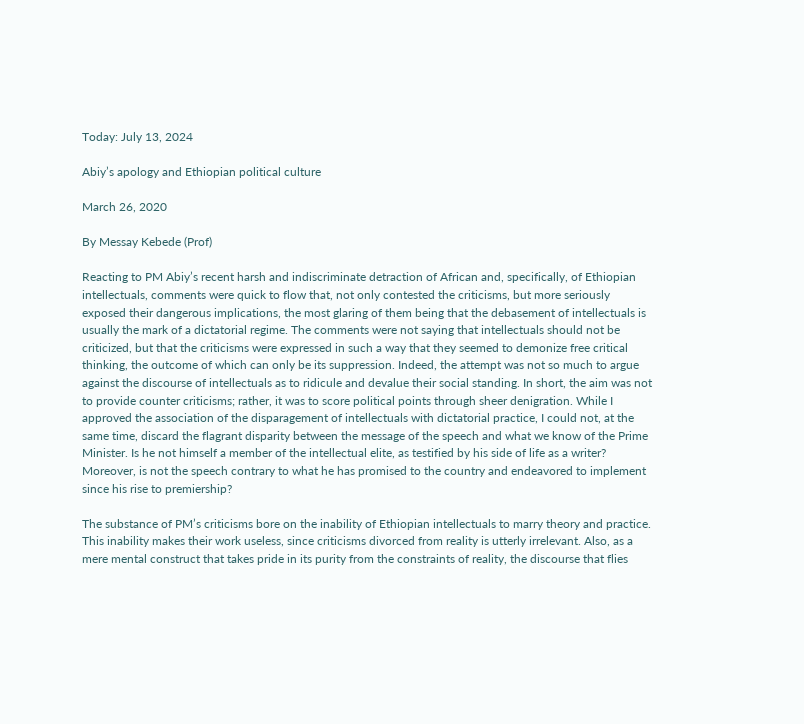Today: July 13, 2024

Abiy’s apology and Ethiopian political culture

March 26, 2020

By Messay Kebede (Prof)

Reacting to PM Abiy’s recent harsh and indiscriminate detraction of African and, specifically, of Ethiopian intellectuals, comments were quick to flow that, not only contested the criticisms, but more seriously exposed their dangerous implications, the most glaring of them being that the debasement of intellectuals is usually the mark of a dictatorial regime. The comments were not saying that intellectuals should not be criticized, but that the criticisms were expressed in such a way that they seemed to demonize free critical thinking, the outcome of which can only be its suppression. Indeed, the attempt was not so much to argue against the discourse of intellectuals as to ridicule and devalue their social standing. In short, the aim was not to provide counter criticisms; rather, it was to score political points through sheer denigration. While I approved the association of the disparagement of intellectuals with dictatorial practice, I could not, at the same time, discard the flagrant disparity between the message of the speech and what we know of the Prime Minister. Is he not himself a member of the intellectual elite, as testified by his side of life as a writer? Moreover, is not the speech contrary to what he has promised to the country and endeavored to implement since his rise to premiership?

The substance of PM’s criticisms bore on the inability of Ethiopian intellectuals to marry theory and practice. This inability makes their work useless, since criticisms divorced from reality is utterly irrelevant. Also, as a mere mental construct that takes pride in its purity from the constraints of reality, the discourse that flies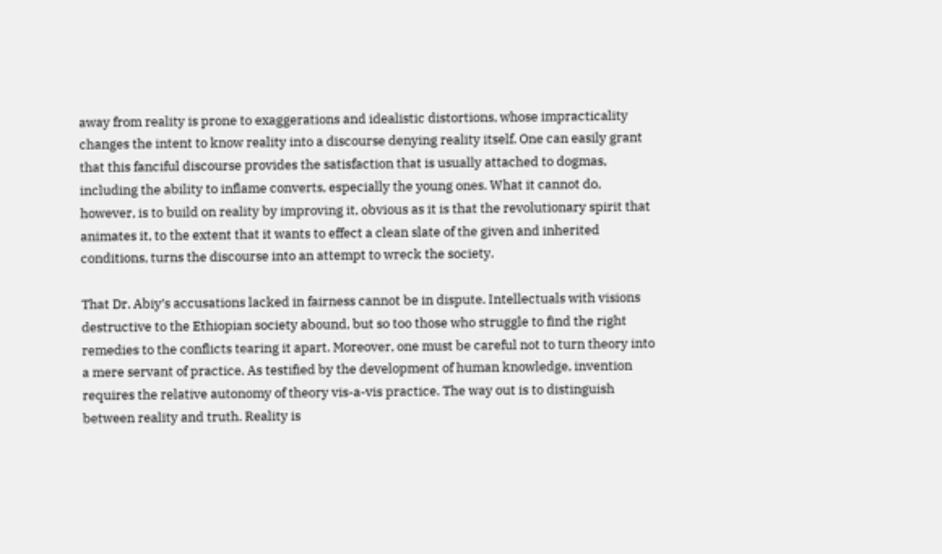away from reality is prone to exaggerations and idealistic distortions, whose impracticality changes the intent to know reality into a discourse denying reality itself. One can easily grant that this fanciful discourse provides the satisfaction that is usually attached to dogmas, including the ability to inflame converts, especially the young ones. What it cannot do, however, is to build on reality by improving it, obvious as it is that the revolutionary spirit that animates it, to the extent that it wants to effect a clean slate of the given and inherited conditions, turns the discourse into an attempt to wreck the society.

That Dr. Abiy’s accusations lacked in fairness cannot be in dispute. Intellectuals with visions destructive to the Ethiopian society abound, but so too those who struggle to find the right remedies to the conflicts tearing it apart. Moreover, one must be careful not to turn theory into a mere servant of practice. As testified by the development of human knowledge, invention requires the relative autonomy of theory vis-a-vis practice. The way out is to distinguish between reality and truth. Reality is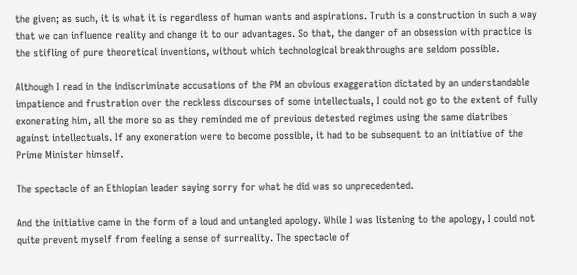the given; as such, it is what it is regardless of human wants and aspirations. Truth is a construction in such a way that we can influence reality and change it to our advantages. So that, the danger of an obsession with practice is the stifling of pure theoretical inventions, without which technological breakthroughs are seldom possible.

Although I read in the indiscriminate accusations of the PM an obvious exaggeration dictated by an understandable impatience and frustration over the reckless discourses of some intellectuals, I could not go to the extent of fully exonerating him, all the more so as they reminded me of previous detested regimes using the same diatribes against intellectuals. If any exoneration were to become possible, it had to be subsequent to an initiative of the Prime Minister himself.

The spectacle of an Ethiopian leader saying sorry for what he did was so unprecedented.

And the initiative came in the form of a loud and untangled apology. While I was listening to the apology, I could not quite prevent myself from feeling a sense of surreality. The spectacle of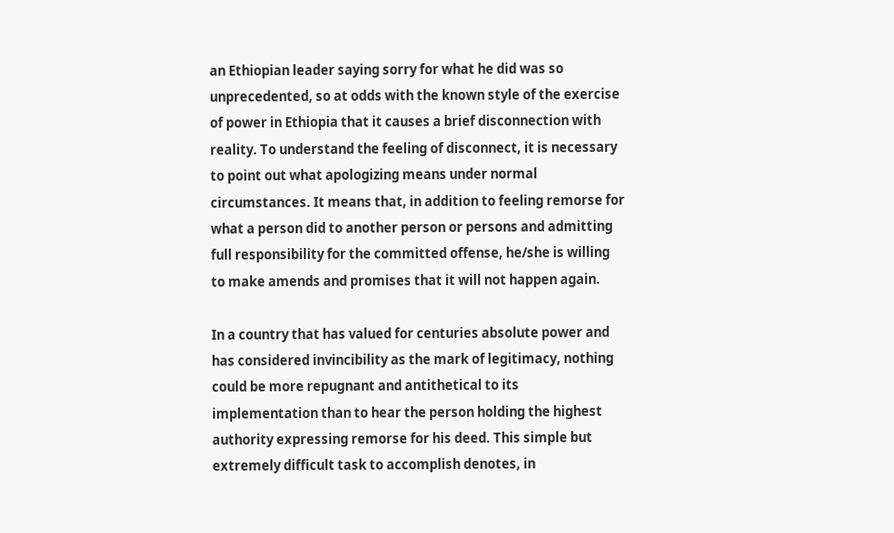an Ethiopian leader saying sorry for what he did was so unprecedented, so at odds with the known style of the exercise of power in Ethiopia that it causes a brief disconnection with reality. To understand the feeling of disconnect, it is necessary to point out what apologizing means under normal circumstances. It means that, in addition to feeling remorse for what a person did to another person or persons and admitting full responsibility for the committed offense, he/she is willing to make amends and promises that it will not happen again.

In a country that has valued for centuries absolute power and has considered invincibility as the mark of legitimacy, nothing could be more repugnant and antithetical to its implementation than to hear the person holding the highest authority expressing remorse for his deed. This simple but extremely difficult task to accomplish denotes, in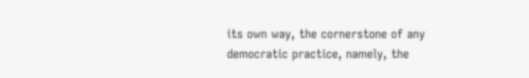its own way, the cornerstone of any democratic practice, namely, the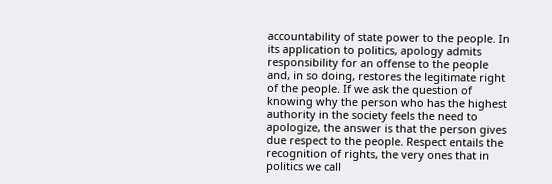accountability of state power to the people. In its application to politics, apology admits responsibility for an offense to the people and, in so doing, restores the legitimate right of the people. If we ask the question of knowing why the person who has the highest authority in the society feels the need to apologize, the answer is that the person gives due respect to the people. Respect entails the recognition of rights, the very ones that in politics we call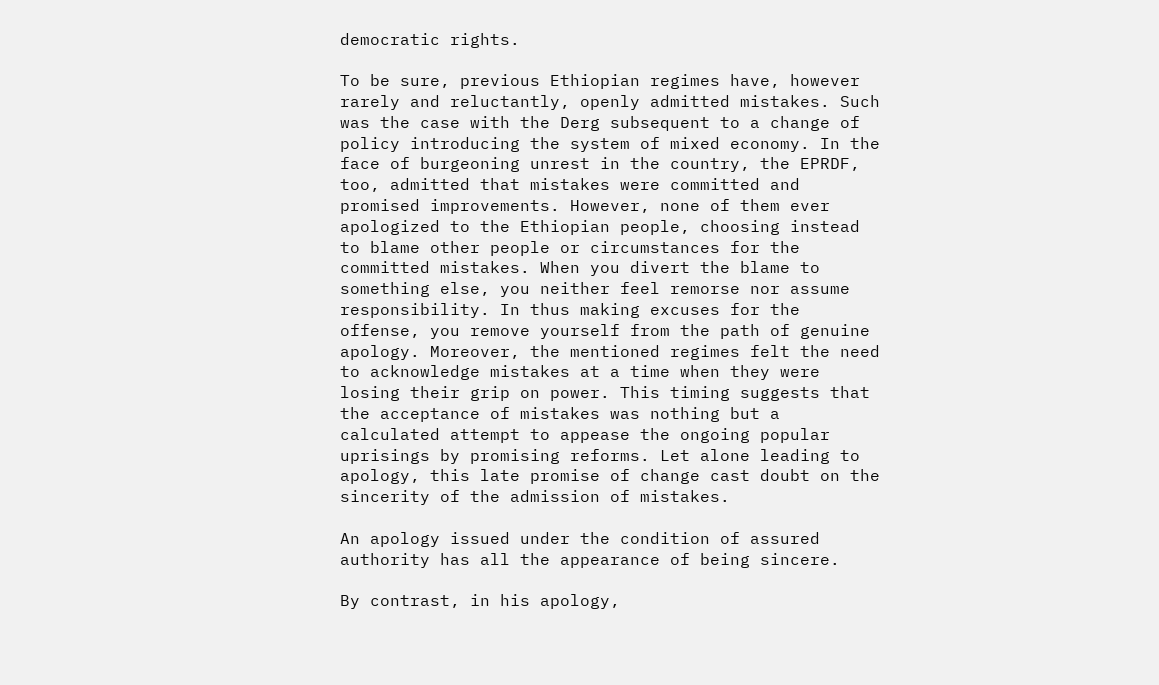democratic rights.

To be sure, previous Ethiopian regimes have, however rarely and reluctantly, openly admitted mistakes. Such was the case with the Derg subsequent to a change of policy introducing the system of mixed economy. In the face of burgeoning unrest in the country, the EPRDF, too, admitted that mistakes were committed and promised improvements. However, none of them ever apologized to the Ethiopian people, choosing instead to blame other people or circumstances for the committed mistakes. When you divert the blame to something else, you neither feel remorse nor assume responsibility. In thus making excuses for the offense, you remove yourself from the path of genuine apology. Moreover, the mentioned regimes felt the need to acknowledge mistakes at a time when they were losing their grip on power. This timing suggests that the acceptance of mistakes was nothing but a calculated attempt to appease the ongoing popular uprisings by promising reforms. Let alone leading to apology, this late promise of change cast doubt on the sincerity of the admission of mistakes.

An apology issued under the condition of assured authority has all the appearance of being sincere.

By contrast, in his apology,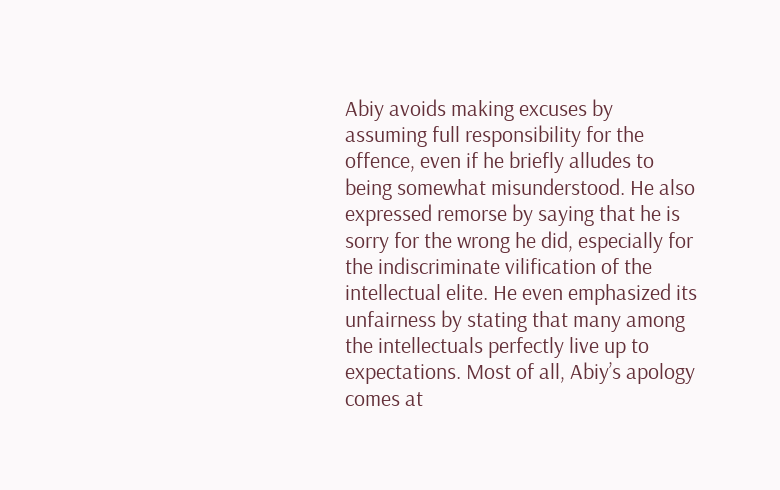Abiy avoids making excuses by assuming full responsibility for the offence, even if he briefly alludes to being somewhat misunderstood. He also expressed remorse by saying that he is sorry for the wrong he did, especially for the indiscriminate vilification of the intellectual elite. He even emphasized its unfairness by stating that many among the intellectuals perfectly live up to expectations. Most of all, Abiy’s apology comes at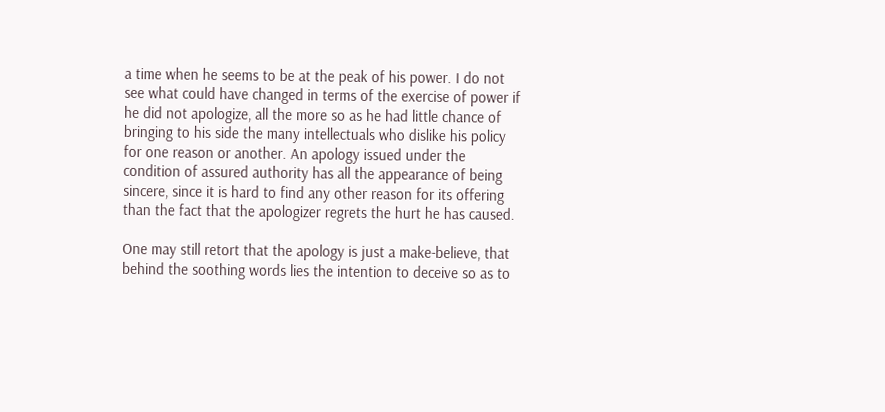a time when he seems to be at the peak of his power. I do not see what could have changed in terms of the exercise of power if he did not apologize, all the more so as he had little chance of bringing to his side the many intellectuals who dislike his policy for one reason or another. An apology issued under the condition of assured authority has all the appearance of being sincere, since it is hard to find any other reason for its offering than the fact that the apologizer regrets the hurt he has caused.

One may still retort that the apology is just a make-believe, that behind the soothing words lies the intention to deceive so as to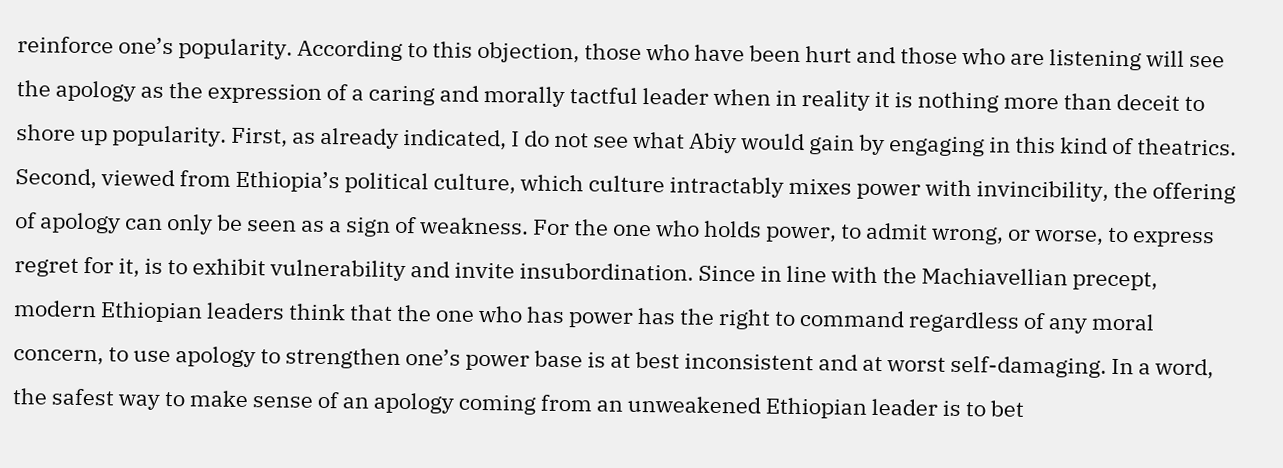reinforce one’s popularity. According to this objection, those who have been hurt and those who are listening will see the apology as the expression of a caring and morally tactful leader when in reality it is nothing more than deceit to shore up popularity. First, as already indicated, I do not see what Abiy would gain by engaging in this kind of theatrics. Second, viewed from Ethiopia’s political culture, which culture intractably mixes power with invincibility, the offering of apology can only be seen as a sign of weakness. For the one who holds power, to admit wrong, or worse, to express regret for it, is to exhibit vulnerability and invite insubordination. Since in line with the Machiavellian precept, modern Ethiopian leaders think that the one who has power has the right to command regardless of any moral concern, to use apology to strengthen one’s power base is at best inconsistent and at worst self-damaging. In a word, the safest way to make sense of an apology coming from an unweakened Ethiopian leader is to bet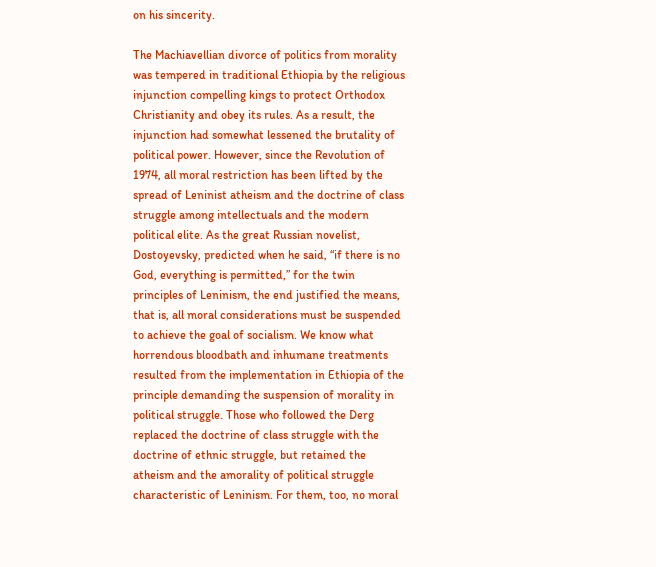on his sincerity.

The Machiavellian divorce of politics from morality was tempered in traditional Ethiopia by the religious injunction compelling kings to protect Orthodox Christianity and obey its rules. As a result, the injunction had somewhat lessened the brutality of political power. However, since the Revolution of 1974, all moral restriction has been lifted by the spread of Leninist atheism and the doctrine of class struggle among intellectuals and the modern political elite. As the great Russian novelist, Dostoyevsky, predicted when he said, “if there is no God, everything is permitted,” for the twin principles of Leninism, the end justified the means, that is, all moral considerations must be suspended to achieve the goal of socialism. We know what horrendous bloodbath and inhumane treatments resulted from the implementation in Ethiopia of the principle demanding the suspension of morality in political struggle. Those who followed the Derg replaced the doctrine of class struggle with the doctrine of ethnic struggle, but retained the atheism and the amorality of political struggle characteristic of Leninism. For them, too, no moral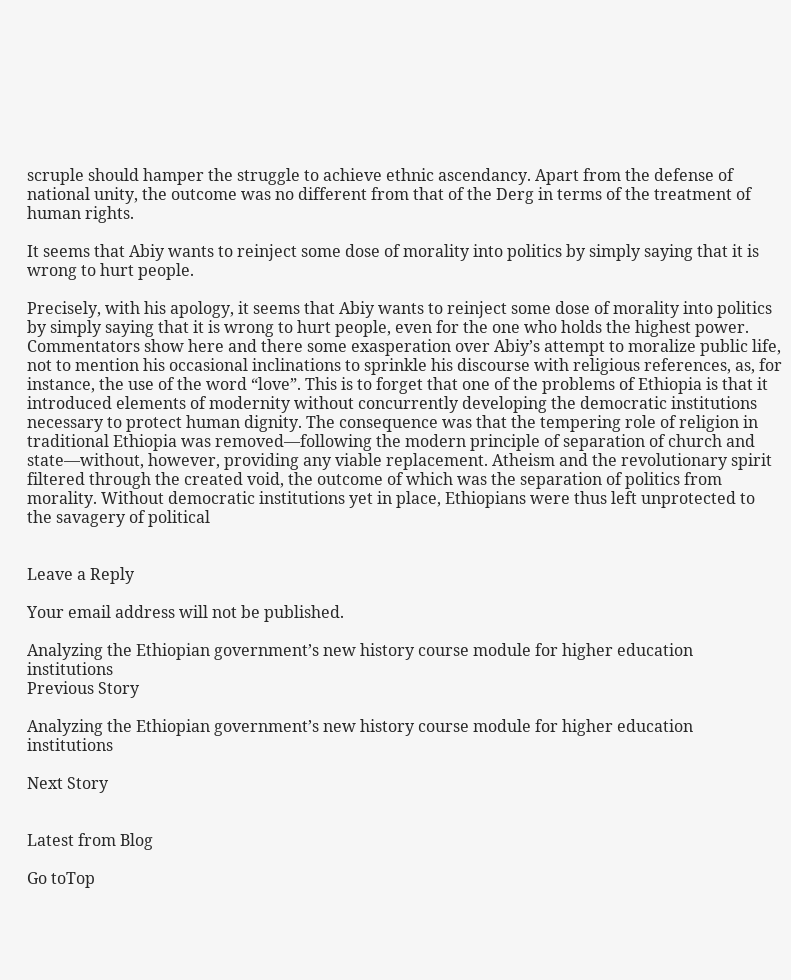scruple should hamper the struggle to achieve ethnic ascendancy. Apart from the defense of national unity, the outcome was no different from that of the Derg in terms of the treatment of human rights.

It seems that Abiy wants to reinject some dose of morality into politics by simply saying that it is wrong to hurt people.

Precisely, with his apology, it seems that Abiy wants to reinject some dose of morality into politics by simply saying that it is wrong to hurt people, even for the one who holds the highest power. Commentators show here and there some exasperation over Abiy’s attempt to moralize public life, not to mention his occasional inclinations to sprinkle his discourse with religious references, as, for instance, the use of the word “love”. This is to forget that one of the problems of Ethiopia is that it introduced elements of modernity without concurrently developing the democratic institutions necessary to protect human dignity. The consequence was that the tempering role of religion in traditional Ethiopia was removed––following the modern principle of separation of church and state—without, however, providing any viable replacement. Atheism and the revolutionary spirit filtered through the created void, the outcome of which was the separation of politics from morality. Without democratic institutions yet in place, Ethiopians were thus left unprotected to the savagery of political


Leave a Reply

Your email address will not be published.

Analyzing the Ethiopian government’s new history course module for higher education institutions
Previous Story

Analyzing the Ethiopian government’s new history course module for higher education institutions

Next Story


Latest from Blog

Go toTop